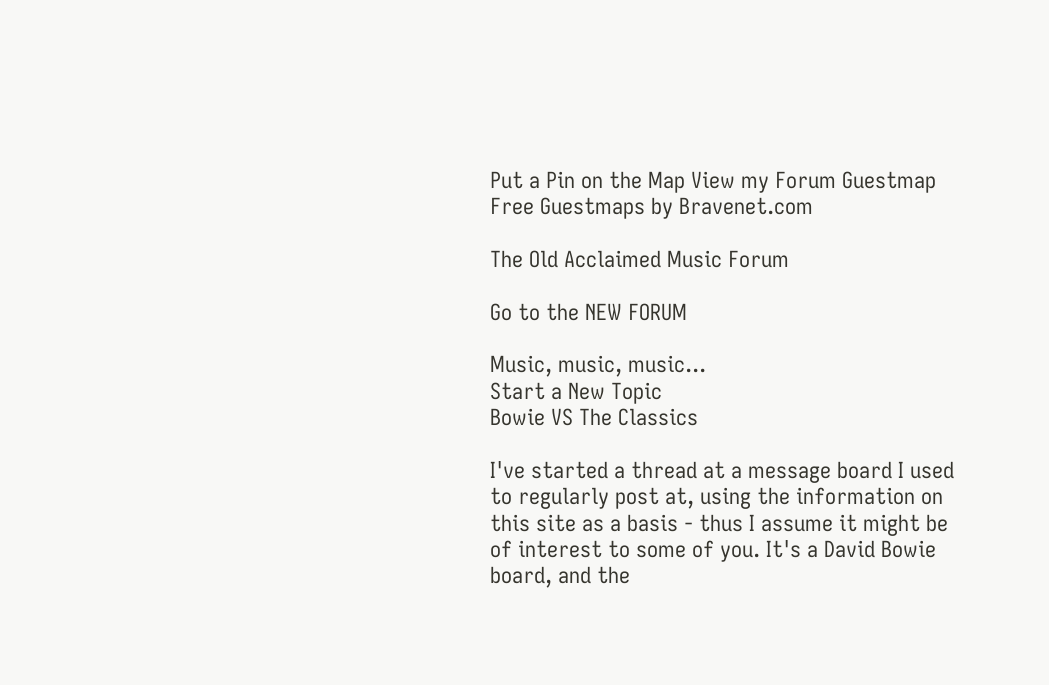Put a Pin on the Map View my Forum Guestmap
Free Guestmaps by Bravenet.com

The Old Acclaimed Music Forum

Go to the NEW FORUM

Music, music, music...
Start a New Topic
Bowie VS The Classics

I've started a thread at a message board I used to regularly post at, using the information on this site as a basis - thus I assume it might be of interest to some of you. It's a David Bowie board, and the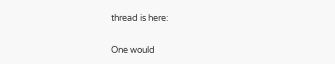thread is here:


One would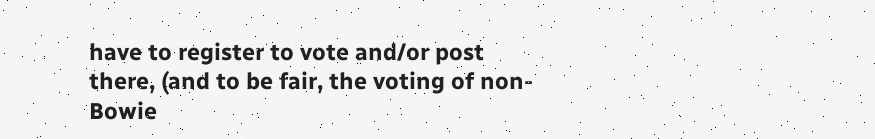have to register to vote and/or post there, (and to be fair, the voting of non-Bowie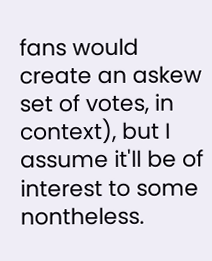fans would create an askew set of votes, in context), but I assume it'll be of interest to some nontheless.